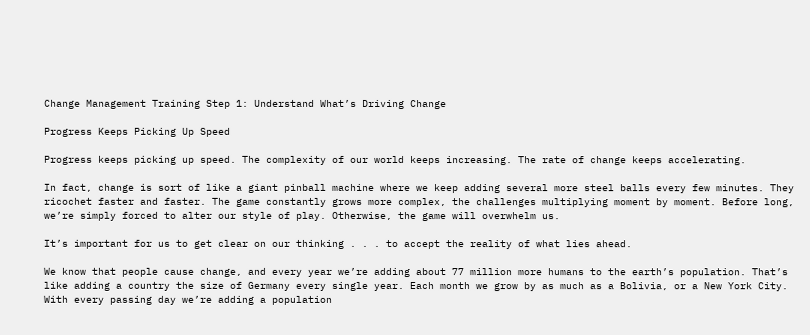Change Management Training Step 1: Understand What’s Driving Change

Progress Keeps Picking Up Speed

Progress keeps picking up speed. The complexity of our world keeps increasing. The rate of change keeps accelerating.

In fact, change is sort of like a giant pinball machine where we keep adding several more steel balls every few minutes. They ricochet faster and faster. The game constantly grows more complex, the challenges multiplying moment by moment. Before long, we’re simply forced to alter our style of play. Otherwise, the game will overwhelm us.

It’s important for us to get clear on our thinking . . . to accept the reality of what lies ahead.

We know that people cause change, and every year we’re adding about 77 million more humans to the earth’s population. That’s like adding a country the size of Germany every single year. Each month we grow by as much as a Bolivia, or a New York City. With every passing day we’re adding a population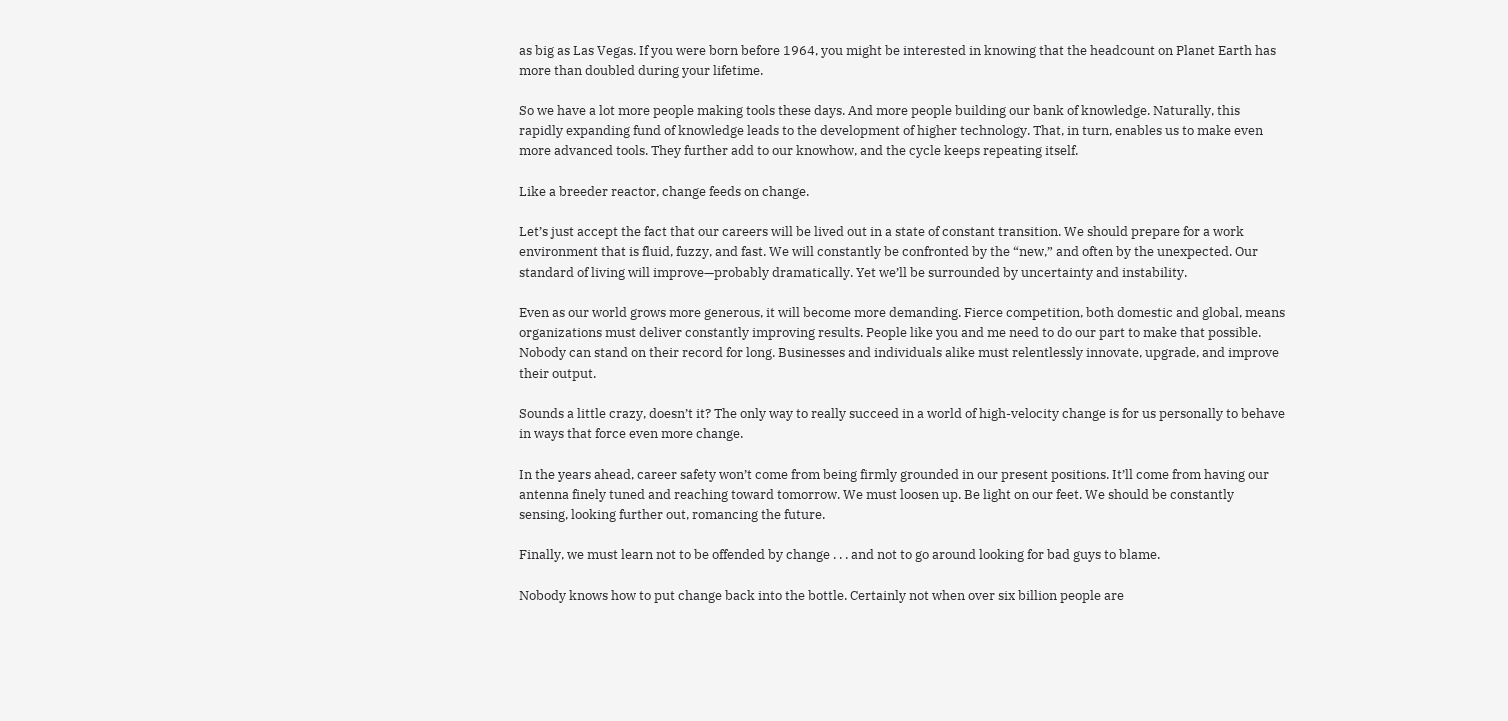as big as Las Vegas. If you were born before 1964, you might be interested in knowing that the headcount on Planet Earth has more than doubled during your lifetime.

So we have a lot more people making tools these days. And more people building our bank of knowledge. Naturally, this rapidly expanding fund of knowledge leads to the development of higher technology. That, in turn, enables us to make even more advanced tools. They further add to our knowhow, and the cycle keeps repeating itself.

Like a breeder reactor, change feeds on change.

Let’s just accept the fact that our careers will be lived out in a state of constant transition. We should prepare for a work environment that is fluid, fuzzy, and fast. We will constantly be confronted by the “new,” and often by the unexpected. Our standard of living will improve—probably dramatically. Yet we’ll be surrounded by uncertainty and instability.

Even as our world grows more generous, it will become more demanding. Fierce competition, both domestic and global, means organizations must deliver constantly improving results. People like you and me need to do our part to make that possible. Nobody can stand on their record for long. Businesses and individuals alike must relentlessly innovate, upgrade, and improve their output.

Sounds a little crazy, doesn’t it? The only way to really succeed in a world of high-velocity change is for us personally to behave in ways that force even more change.

In the years ahead, career safety won’t come from being firmly grounded in our present positions. It’ll come from having our antenna finely tuned and reaching toward tomorrow. We must loosen up. Be light on our feet. We should be constantly sensing, looking further out, romancing the future.

Finally, we must learn not to be offended by change . . . and not to go around looking for bad guys to blame.

Nobody knows how to put change back into the bottle. Certainly not when over six billion people are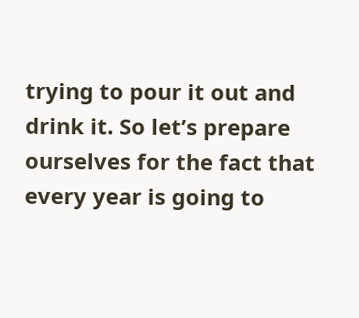trying to pour it out and drink it. So let’s prepare ourselves for the fact that every year is going to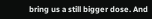bring us a still bigger dose. And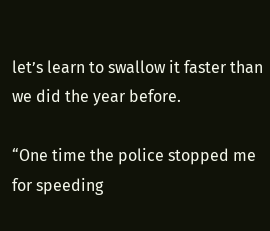let’s learn to swallow it faster than we did the year before.

“One time the police stopped me for speeding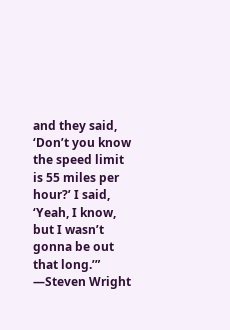and they said, ‘Don’t you know the speed limit is 55 miles per hour?’ I said, ‘Yeah, I know, but I wasn’t gonna be out that long.’” —Steven Wright